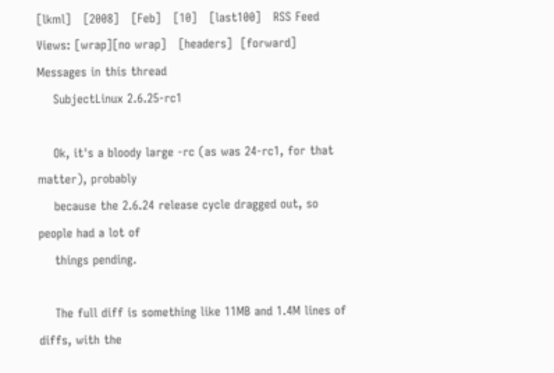[lkml]   [2008]   [Feb]   [10]   [last100]   RSS Feed
Views: [wrap][no wrap]   [headers]  [forward]
Messages in this thread
    SubjectLinux 2.6.25-rc1

    Ok, it's a bloody large -rc (as was 24-rc1, for that matter), probably
    because the 2.6.24 release cycle dragged out, so people had a lot of
    things pending.

    The full diff is something like 11MB and 1.4M lines of diffs, with the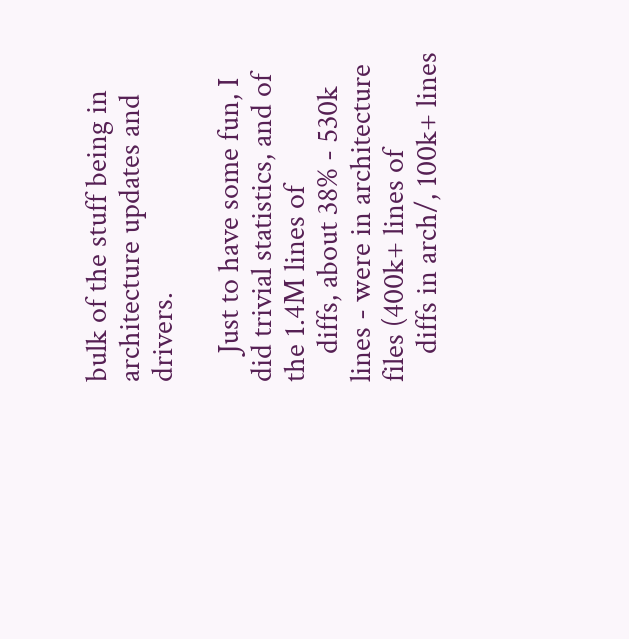bulk of the stuff being in architecture updates and drivers.

    Just to have some fun, I did trivial statistics, and of the 1.4M lines of
    diffs, about 38% - 530k lines - were in architecture files (400k+ lines of
    diffs in arch/, 100k+ lines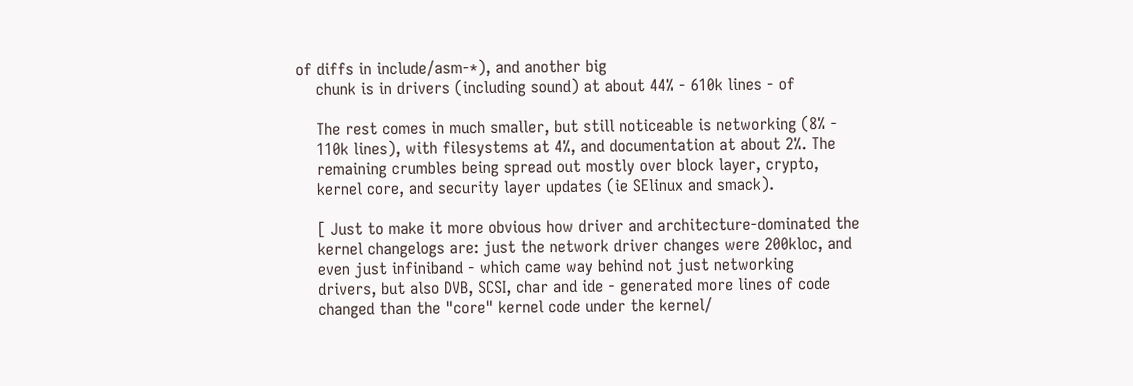of diffs in include/asm-*), and another big
    chunk is in drivers (including sound) at about 44% - 610k lines - of

    The rest comes in much smaller, but still noticeable is networking (8% -
    110k lines), with filesystems at 4%, and documentation at about 2%. The
    remaining crumbles being spread out mostly over block layer, crypto,
    kernel core, and security layer updates (ie SElinux and smack).

    [ Just to make it more obvious how driver and architecture-dominated the
    kernel changelogs are: just the network driver changes were 200kloc, and
    even just infiniband - which came way behind not just networking
    drivers, but also DVB, SCSI, char and ide - generated more lines of code
    changed than the "core" kernel code under the kernel/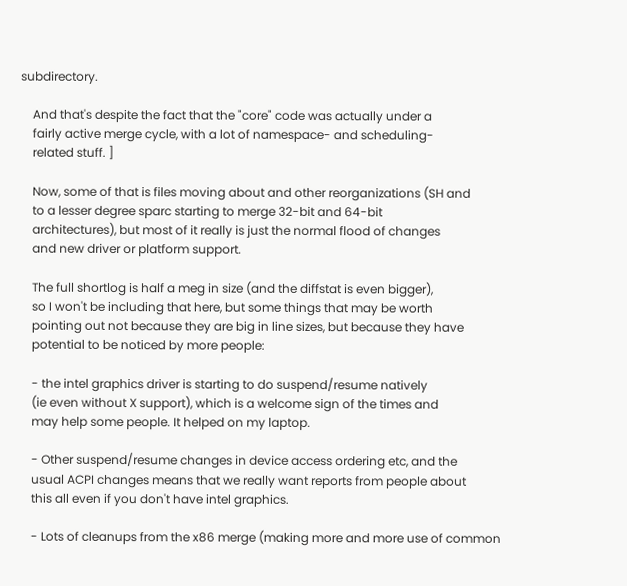subdirectory.

    And that's despite the fact that the "core" code was actually under a
    fairly active merge cycle, with a lot of namespace- and scheduling-
    related stuff. ]

    Now, some of that is files moving about and other reorganizations (SH and
    to a lesser degree sparc starting to merge 32-bit and 64-bit
    architectures), but most of it really is just the normal flood of changes
    and new driver or platform support.

    The full shortlog is half a meg in size (and the diffstat is even bigger),
    so I won't be including that here, but some things that may be worth
    pointing out not because they are big in line sizes, but because they have
    potential to be noticed by more people:

    - the intel graphics driver is starting to do suspend/resume natively
    (ie even without X support), which is a welcome sign of the times and
    may help some people. It helped on my laptop.

    - Other suspend/resume changes in device access ordering etc, and the
    usual ACPI changes means that we really want reports from people about
    this all even if you don't have intel graphics.

    - Lots of cleanups from the x86 merge (making more and more use of common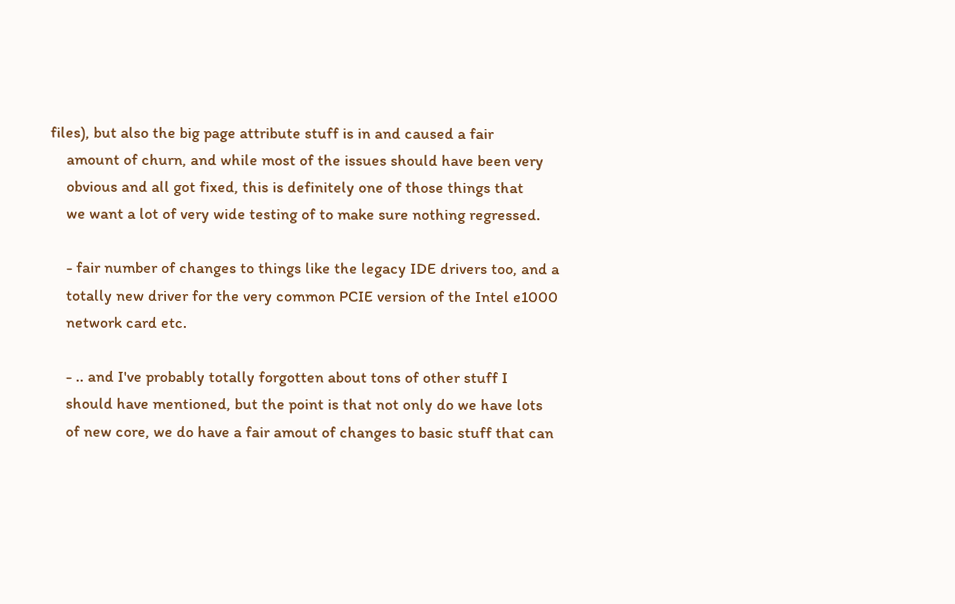files), but also the big page attribute stuff is in and caused a fair
    amount of churn, and while most of the issues should have been very
    obvious and all got fixed, this is definitely one of those things that
    we want a lot of very wide testing of to make sure nothing regressed.

    - fair number of changes to things like the legacy IDE drivers too, and a
    totally new driver for the very common PCIE version of the Intel e1000
    network card etc.

    - .. and I've probably totally forgotten about tons of other stuff I
    should have mentioned, but the point is that not only do we have lots
    of new core, we do have a fair amout of changes to basic stuff that can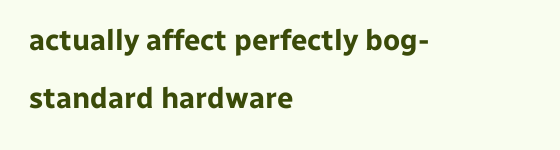actually affect perfectly bog-standard hardware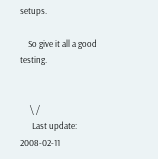setups.

    So give it all a good testing.


     \ /
      Last update: 2008-02-11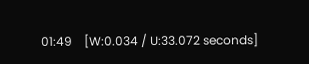01:49    [W:0.034 / U:33.072 seconds]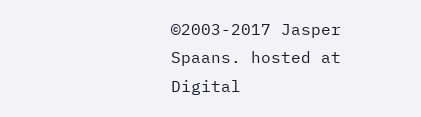©2003-2017 Jasper Spaans. hosted at Digital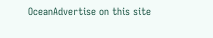OceanAdvertise on this site